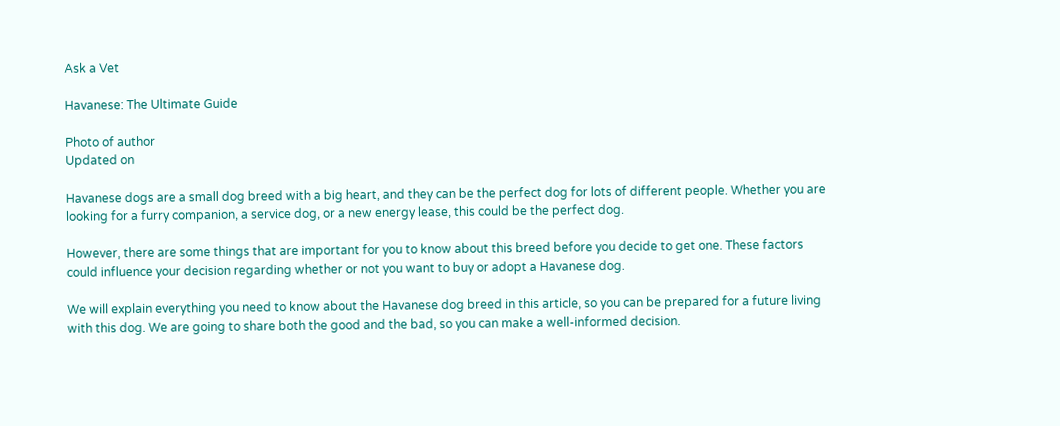Ask a Vet

Havanese: The Ultimate Guide

Photo of author
Updated on

Havanese dogs are a small dog breed with a big heart, and they can be the perfect dog for lots of different people. Whether you are looking for a furry companion, a service dog, or a new energy lease, this could be the perfect dog.

However, there are some things that are important for you to know about this breed before you decide to get one. These factors could influence your decision regarding whether or not you want to buy or adopt a Havanese dog.

We will explain everything you need to know about the Havanese dog breed in this article, so you can be prepared for a future living with this dog. We are going to share both the good and the bad, so you can make a well-informed decision.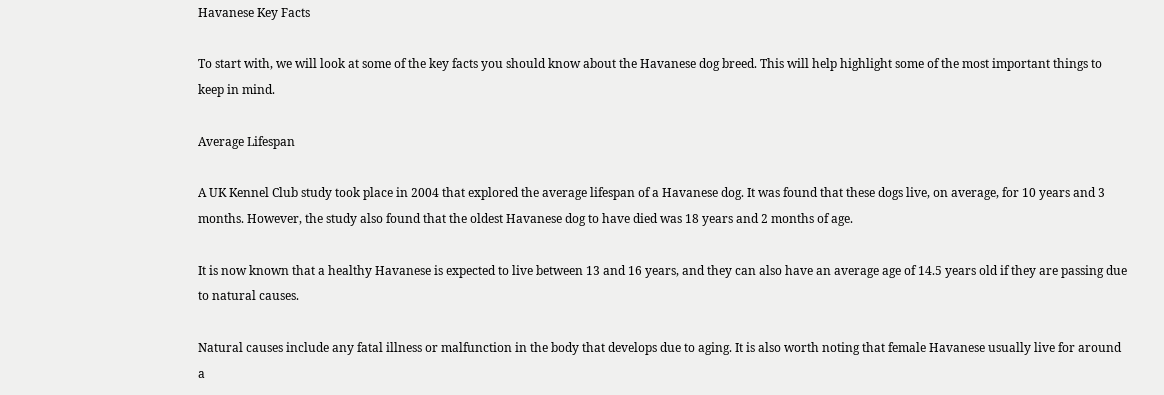Havanese Key Facts

To start with, we will look at some of the key facts you should know about the Havanese dog breed. This will help highlight some of the most important things to keep in mind.

Average Lifespan

A UK Kennel Club study took place in 2004 that explored the average lifespan of a Havanese dog. It was found that these dogs live, on average, for 10 years and 3 months. However, the study also found that the oldest Havanese dog to have died was 18 years and 2 months of age.

It is now known that a healthy Havanese is expected to live between 13 and 16 years, and they can also have an average age of 14.5 years old if they are passing due to natural causes.

Natural causes include any fatal illness or malfunction in the body that develops due to aging. It is also worth noting that female Havanese usually live for around a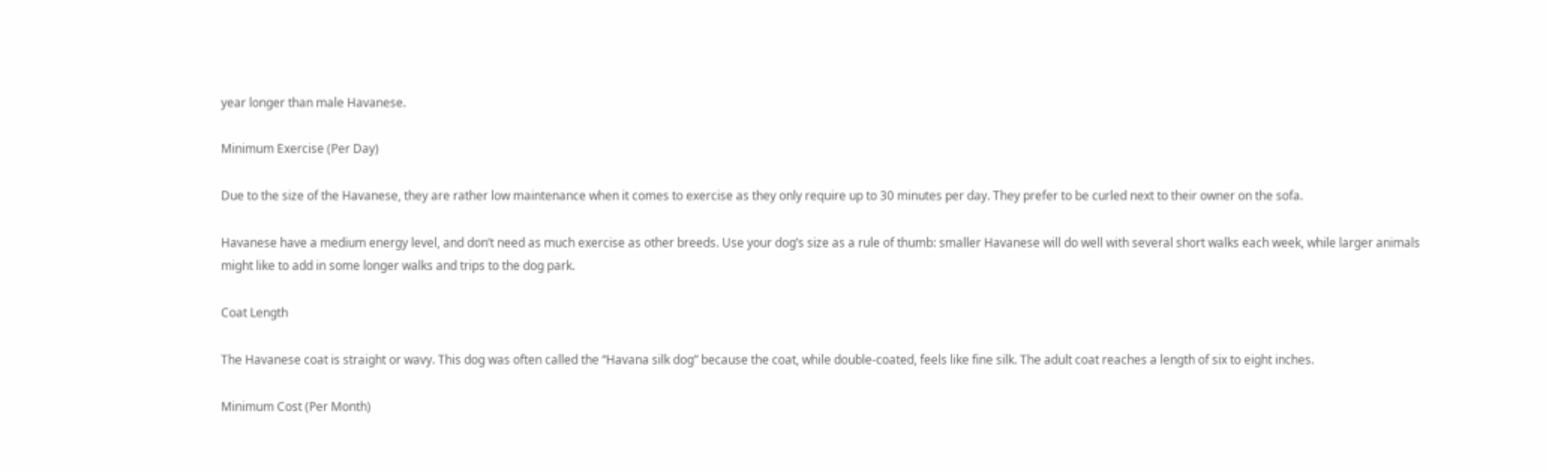year longer than male Havanese.

Minimum Exercise (Per Day)

Due to the size of the Havanese, they are rather low maintenance when it comes to exercise as they only require up to 30 minutes per day. They prefer to be curled next to their owner on the sofa.

Havanese have a medium energy level, and don’t need as much exercise as other breeds. Use your dog’s size as a rule of thumb: smaller Havanese will do well with several short walks each week, while larger animals might like to add in some longer walks and trips to the dog park.

Coat Length

The Havanese coat is straight or wavy. This dog was often called the “Havana silk dog” because the coat, while double-coated, feels like fine silk. The adult coat reaches a length of six to eight inches.

Minimum Cost (Per Month)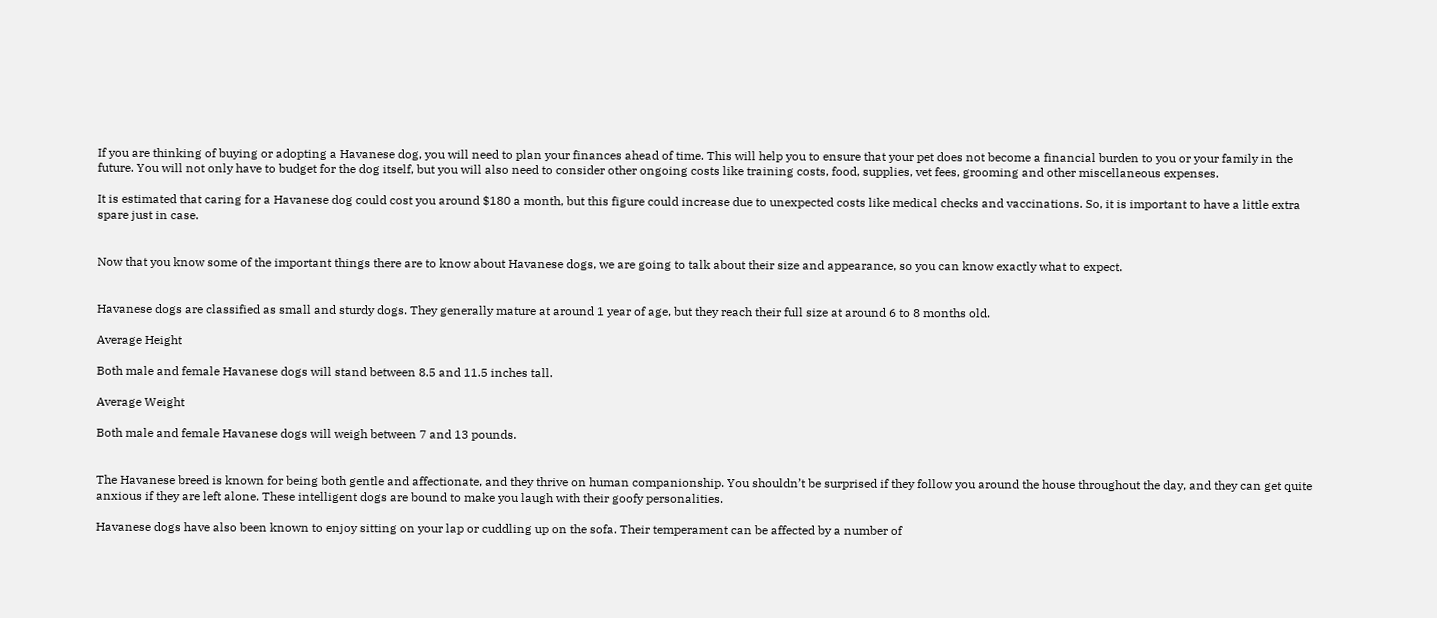If you are thinking of buying or adopting a Havanese dog, you will need to plan your finances ahead of time. This will help you to ensure that your pet does not become a financial burden to you or your family in the future. You will not only have to budget for the dog itself, but you will also need to consider other ongoing costs like training costs, food, supplies, vet fees, grooming and other miscellaneous expenses.

It is estimated that caring for a Havanese dog could cost you around $180 a month, but this figure could increase due to unexpected costs like medical checks and vaccinations. So, it is important to have a little extra spare just in case.


Now that you know some of the important things there are to know about Havanese dogs, we are going to talk about their size and appearance, so you can know exactly what to expect.


Havanese dogs are classified as small and sturdy dogs. They generally mature at around 1 year of age, but they reach their full size at around 6 to 8 months old.

Average Height

Both male and female Havanese dogs will stand between 8.5 and 11.5 inches tall.

Average Weight

Both male and female Havanese dogs will weigh between 7 and 13 pounds.


The Havanese breed is known for being both gentle and affectionate, and they thrive on human companionship. You shouldn’t be surprised if they follow you around the house throughout the day, and they can get quite anxious if they are left alone. These intelligent dogs are bound to make you laugh with their goofy personalities.

Havanese dogs have also been known to enjoy sitting on your lap or cuddling up on the sofa. Their temperament can be affected by a number of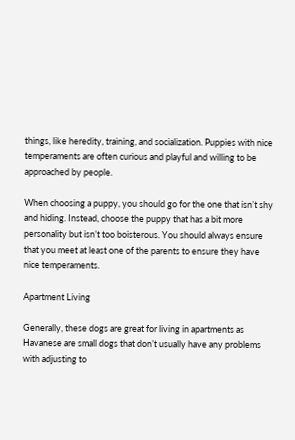things, like heredity, training, and socialization. Puppies with nice temperaments are often curious and playful and willing to be approached by people.

When choosing a puppy, you should go for the one that isn’t shy and hiding. Instead, choose the puppy that has a bit more personality but isn’t too boisterous. You should always ensure that you meet at least one of the parents to ensure they have nice temperaments.

Apartment Living

Generally, these dogs are great for living in apartments as Havanese are small dogs that don’t usually have any problems with adjusting to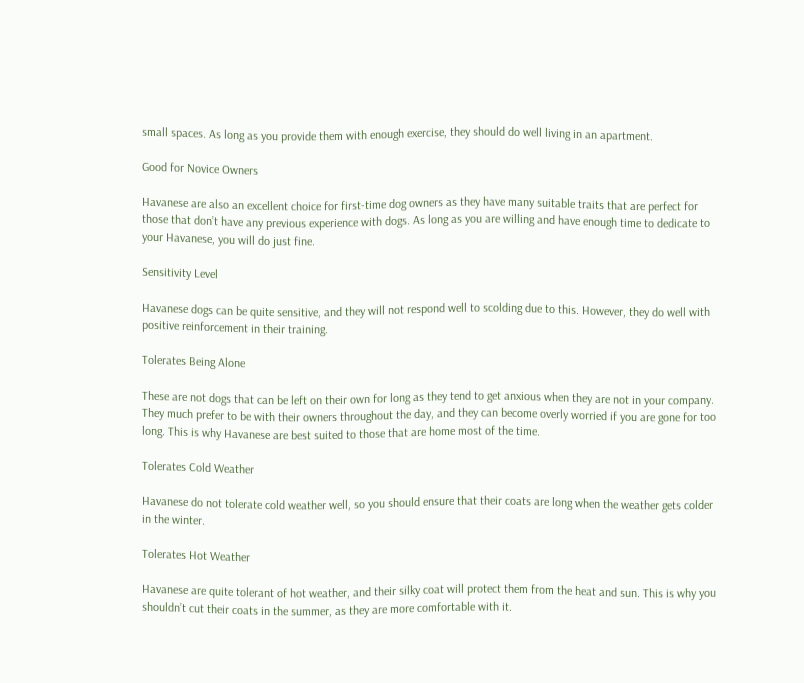small spaces. As long as you provide them with enough exercise, they should do well living in an apartment.

Good for Novice Owners

Havanese are also an excellent choice for first-time dog owners as they have many suitable traits that are perfect for those that don’t have any previous experience with dogs. As long as you are willing and have enough time to dedicate to your Havanese, you will do just fine.

Sensitivity Level

Havanese dogs can be quite sensitive, and they will not respond well to scolding due to this. However, they do well with positive reinforcement in their training.

Tolerates Being Alone

These are not dogs that can be left on their own for long as they tend to get anxious when they are not in your company. They much prefer to be with their owners throughout the day, and they can become overly worried if you are gone for too long. This is why Havanese are best suited to those that are home most of the time.

Tolerates Cold Weather

Havanese do not tolerate cold weather well, so you should ensure that their coats are long when the weather gets colder in the winter.

Tolerates Hot Weather

Havanese are quite tolerant of hot weather, and their silky coat will protect them from the heat and sun. This is why you shouldn’t cut their coats in the summer, as they are more comfortable with it.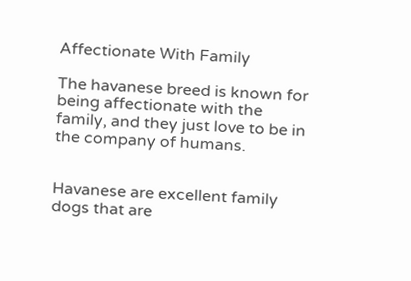Affectionate With Family

The havanese breed is known for being affectionate with the family, and they just love to be in the company of humans.


Havanese are excellent family dogs that are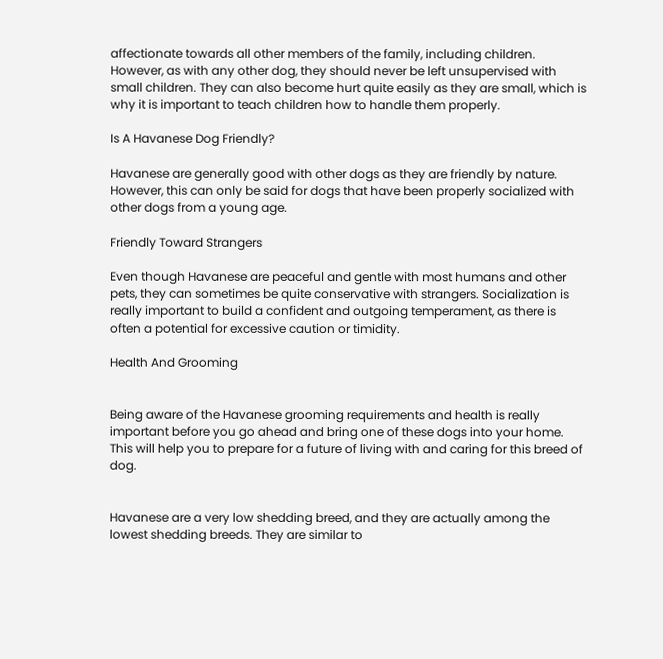affectionate towards all other members of the family, including children. However, as with any other dog, they should never be left unsupervised with small children. They can also become hurt quite easily as they are small, which is why it is important to teach children how to handle them properly.

Is A Havanese Dog Friendly?

Havanese are generally good with other dogs as they are friendly by nature. However, this can only be said for dogs that have been properly socialized with other dogs from a young age.

Friendly Toward Strangers

Even though Havanese are peaceful and gentle with most humans and other pets, they can sometimes be quite conservative with strangers. Socialization is really important to build a confident and outgoing temperament, as there is often a potential for excessive caution or timidity.

Health And Grooming


Being aware of the Havanese grooming requirements and health is really important before you go ahead and bring one of these dogs into your home. This will help you to prepare for a future of living with and caring for this breed of dog.


Havanese are a very low shedding breed, and they are actually among the lowest shedding breeds. They are similar to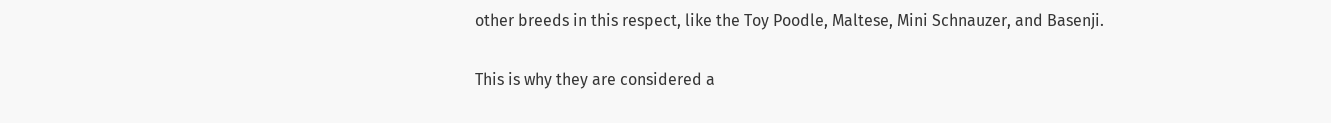other breeds in this respect, like the Toy Poodle, Maltese, Mini Schnauzer, and Basenji.

This is why they are considered a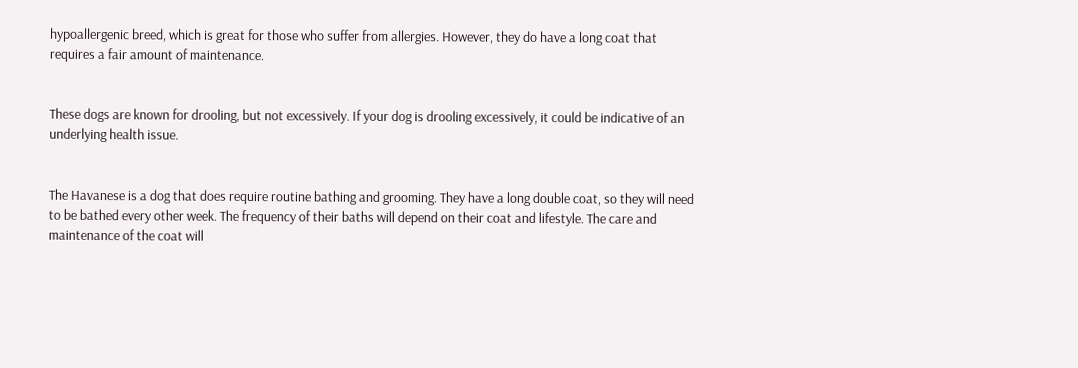hypoallergenic breed, which is great for those who suffer from allergies. However, they do have a long coat that requires a fair amount of maintenance.


These dogs are known for drooling, but not excessively. If your dog is drooling excessively, it could be indicative of an underlying health issue.


The Havanese is a dog that does require routine bathing and grooming. They have a long double coat, so they will need to be bathed every other week. The frequency of their baths will depend on their coat and lifestyle. The care and maintenance of the coat will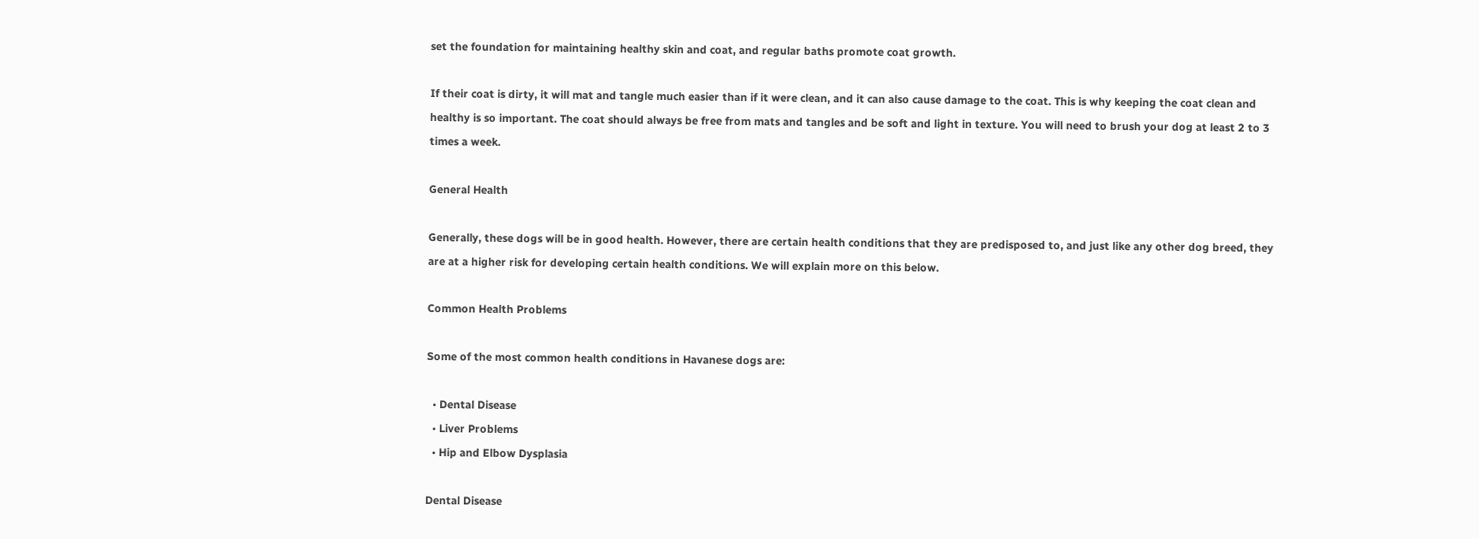set the foundation for maintaining healthy skin and coat, and regular baths promote coat growth.

If their coat is dirty, it will mat and tangle much easier than if it were clean, and it can also cause damage to the coat. This is why keeping the coat clean and healthy is so important. The coat should always be free from mats and tangles and be soft and light in texture. You will need to brush your dog at least 2 to 3 times a week.

General Health

Generally, these dogs will be in good health. However, there are certain health conditions that they are predisposed to, and just like any other dog breed, they are at a higher risk for developing certain health conditions. We will explain more on this below.

Common Health Problems

Some of the most common health conditions in Havanese dogs are:

  • Dental Disease
  • Liver Problems
  • Hip and Elbow Dysplasia

Dental Disease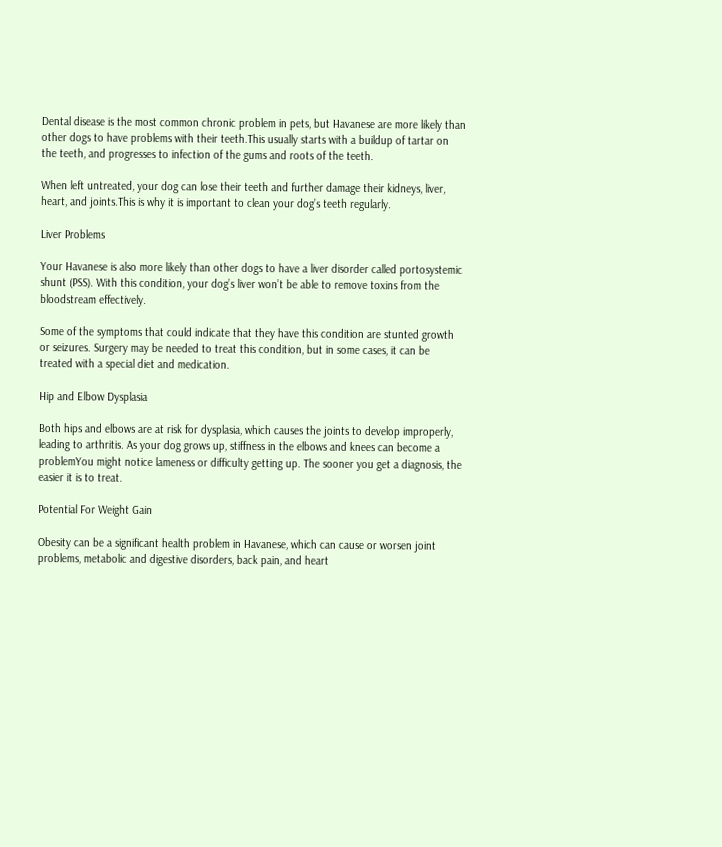Dental disease is the most common chronic problem in pets, but Havanese are more likely than other dogs to have problems with their teeth.This usually starts with a buildup of tartar on the teeth, and progresses to infection of the gums and roots of the teeth.

When left untreated, your dog can lose their teeth and further damage their kidneys, liver, heart, and joints.This is why it is important to clean your dog’s teeth regularly.

Liver Problems

Your Havanese is also more likely than other dogs to have a liver disorder called portosystemic shunt (PSS). With this condition, your dog’s liver won’t be able to remove toxins from the bloodstream effectively.

Some of the symptoms that could indicate that they have this condition are stunted growth or seizures. Surgery may be needed to treat this condition, but in some cases, it can be treated with a special diet and medication.

Hip and Elbow Dysplasia

Both hips and elbows are at risk for dysplasia, which causes the joints to develop improperly, leading to arthritis. As your dog grows up, stiffness in the elbows and knees can become a problemYou might notice lameness or difficulty getting up. The sooner you get a diagnosis, the easier it is to treat.

Potential For Weight Gain

Obesity can be a significant health problem in Havanese, which can cause or worsen joint problems, metabolic and digestive disorders, back pain, and heart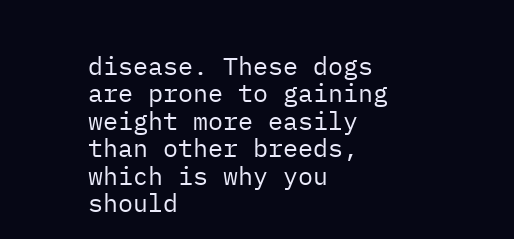disease. These dogs are prone to gaining weight more easily than other breeds, which is why you should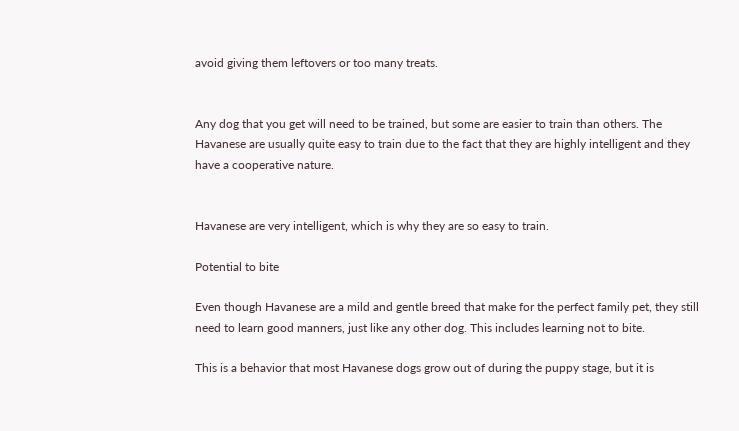avoid giving them leftovers or too many treats.


Any dog that you get will need to be trained, but some are easier to train than others. The Havanese are usually quite easy to train due to the fact that they are highly intelligent and they have a cooperative nature.


Havanese are very intelligent, which is why they are so easy to train.

Potential to bite

Even though Havanese are a mild and gentle breed that make for the perfect family pet, they still need to learn good manners, just like any other dog. This includes learning not to bite.

This is a behavior that most Havanese dogs grow out of during the puppy stage, but it is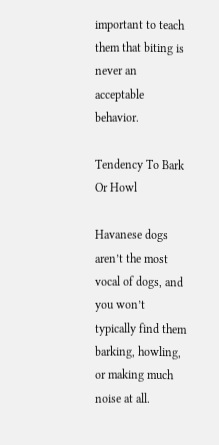important to teach them that biting is never an acceptable behavior.

Tendency To Bark Or Howl

Havanese dogs aren’t the most vocal of dogs, and you won’t typically find them barking, howling, or making much noise at all.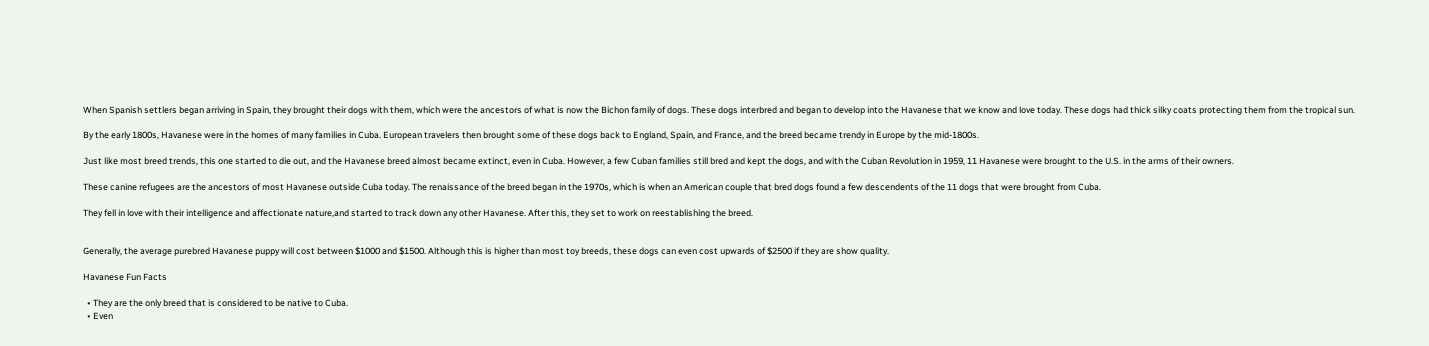When Spanish settlers began arriving in Spain, they brought their dogs with them, which were the ancestors of what is now the Bichon family of dogs. These dogs interbred and began to develop into the Havanese that we know and love today. These dogs had thick silky coats protecting them from the tropical sun.

By the early 1800s, Havanese were in the homes of many families in Cuba. European travelers then brought some of these dogs back to England, Spain, and France, and the breed became trendy in Europe by the mid-1800s.

Just like most breed trends, this one started to die out, and the Havanese breed almost became extinct, even in Cuba. However, a few Cuban families still bred and kept the dogs, and with the Cuban Revolution in 1959, 11 Havanese were brought to the U.S. in the arms of their owners.

These canine refugees are the ancestors of most Havanese outside Cuba today. The renaissance of the breed began in the 1970s, which is when an American couple that bred dogs found a few descendents of the 11 dogs that were brought from Cuba.

They fell in love with their intelligence and affectionate nature,and started to track down any other Havanese. After this, they set to work on reestablishing the breed.


Generally, the average purebred Havanese puppy will cost between $1000 and $1500. Although this is higher than most toy breeds, these dogs can even cost upwards of $2500 if they are show quality.

Havanese Fun Facts

  • They are the only breed that is considered to be native to Cuba.
  • Even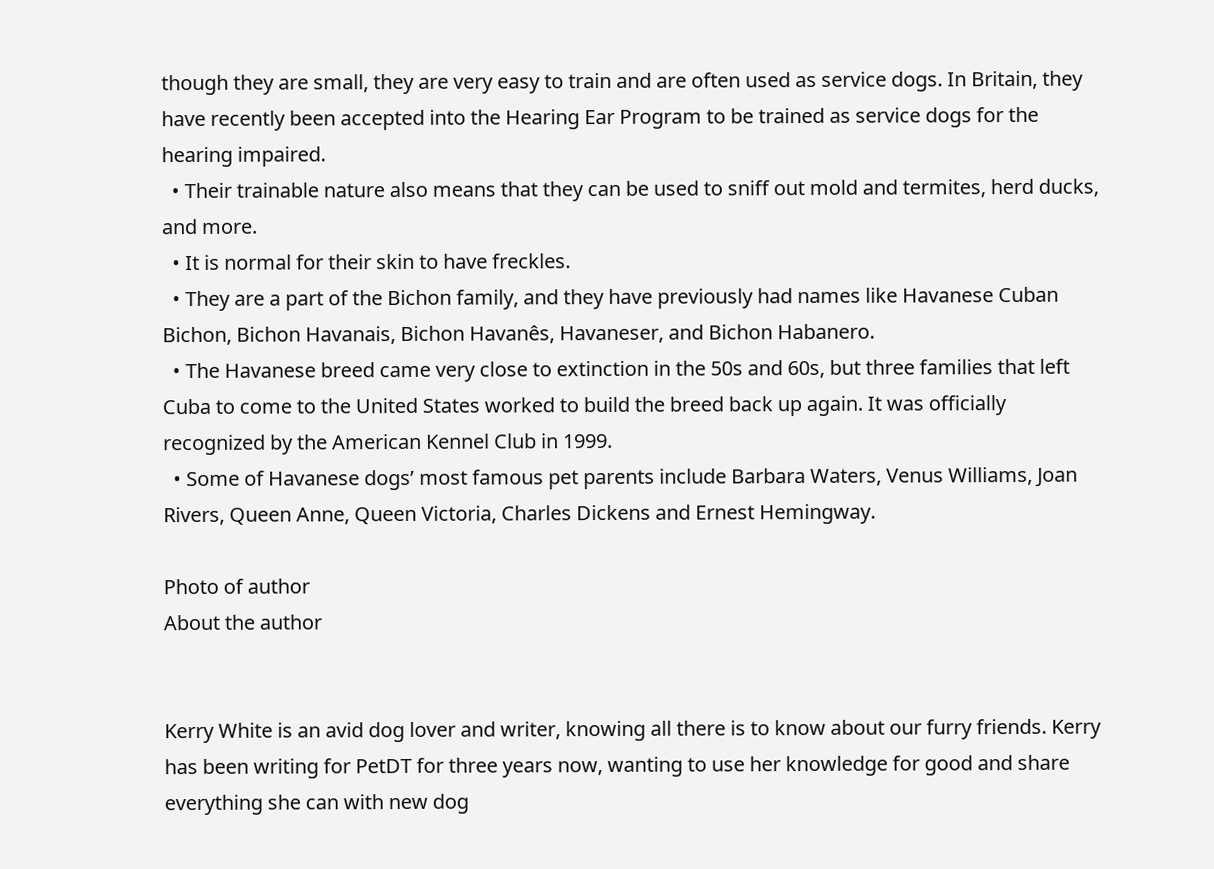though they are small, they are very easy to train and are often used as service dogs. In Britain, they have recently been accepted into the Hearing Ear Program to be trained as service dogs for the hearing impaired.
  • Their trainable nature also means that they can be used to sniff out mold and termites, herd ducks, and more.
  • It is normal for their skin to have freckles.
  • They are a part of the Bichon family, and they have previously had names like Havanese Cuban Bichon, Bichon Havanais, Bichon Havanês, Havaneser, and Bichon Habanero.
  • The Havanese breed came very close to extinction in the 50s and 60s, but three families that left Cuba to come to the United States worked to build the breed back up again. It was officially recognized by the American Kennel Club in 1999.
  • Some of Havanese dogs’ most famous pet parents include Barbara Waters, Venus Williams, Joan Rivers, Queen Anne, Queen Victoria, Charles Dickens and Ernest Hemingway.

Photo of author
About the author


Kerry White is an avid dog lover and writer, knowing all there is to know about our furry friends. Kerry has been writing for PetDT for three years now, wanting to use her knowledge for good and share everything she can with new dog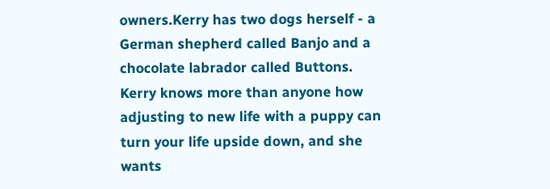owners.Kerry has two dogs herself - a German shepherd called Banjo and a chocolate labrador called Buttons. Kerry knows more than anyone how adjusting to new life with a puppy can turn your life upside down, and she wants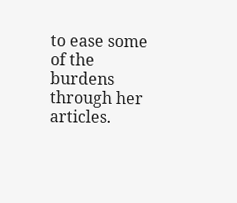to ease some of the burdens through her articles.